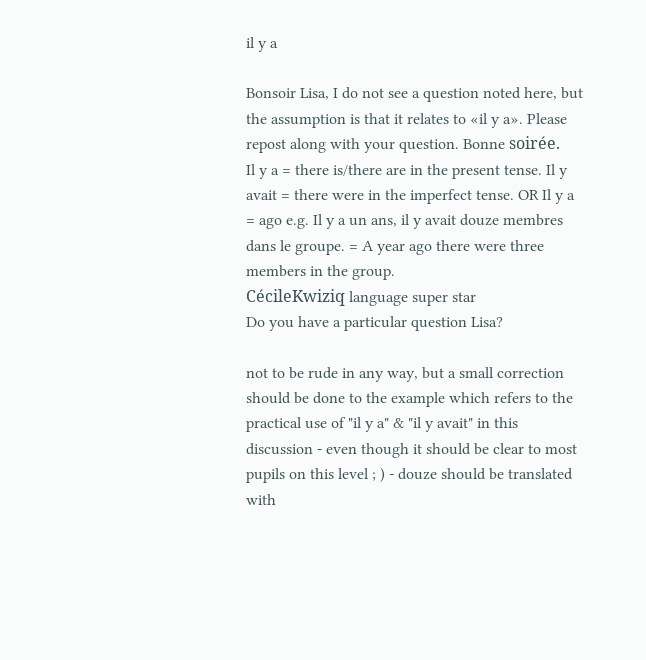il y a

Bonsoir Lisa, I do not see a question noted here, but the assumption is that it relates to «il y a». Please repost along with your question. Bonne soirée.
Il y a = there is/there are in the present tense. Il y avait = there were in the imperfect tense. OR Il y a = ago e.g. Il y a un ans, il y avait douze membres dans le groupe. = A year ago there were three members in the group.
CécileKwiziq language super star
Do you have a particular question Lisa?

not to be rude in any way, but a small correction should be done to the example which refers to the practical use of "il y a" & "il y avait" in this discussion - even though it should be clear to most pupils on this level ; ) - douze should be translated with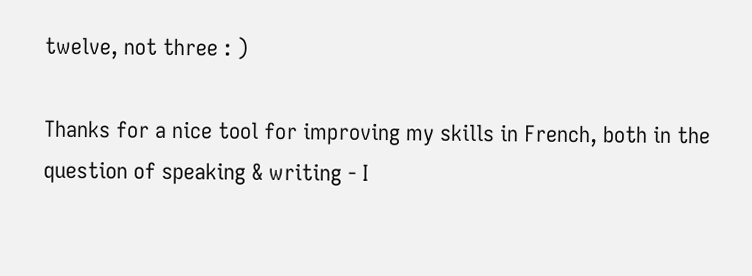twelve, not three : )

Thanks for a nice tool for improving my skills in French, both in the question of speaking & writing - I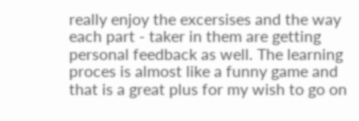really enjoy the excersises and the way each part - taker in them are getting personal feedback as well. The learning proces is almost like a funny game and that is a great plus for my wish to go on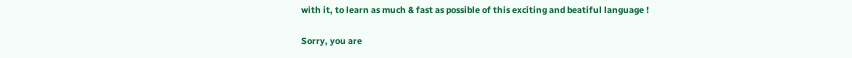with it, to learn as much & fast as possible of this exciting and beatiful language !

Sorry, you are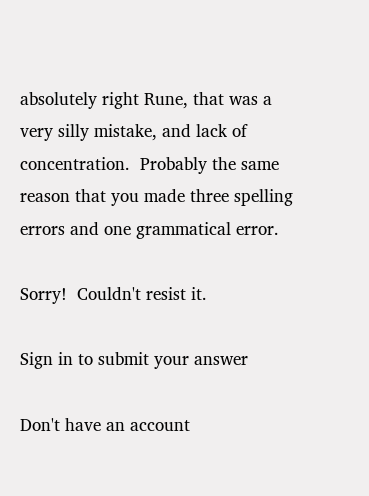absolutely right Rune, that was a very silly mistake, and lack of concentration.  Probably the same reason that you made three spelling errors and one grammatical error.

Sorry!  Couldn't resist it.

Sign in to submit your answer

Don't have an account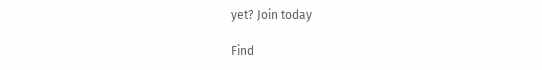yet? Join today

Find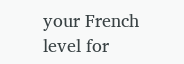your French level for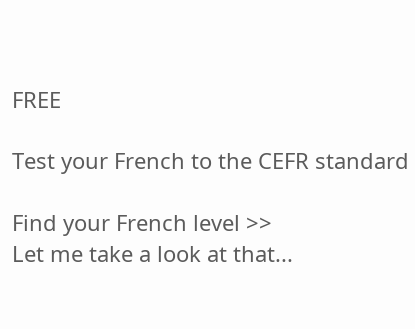FREE

Test your French to the CEFR standard

Find your French level >>
Let me take a look at that...